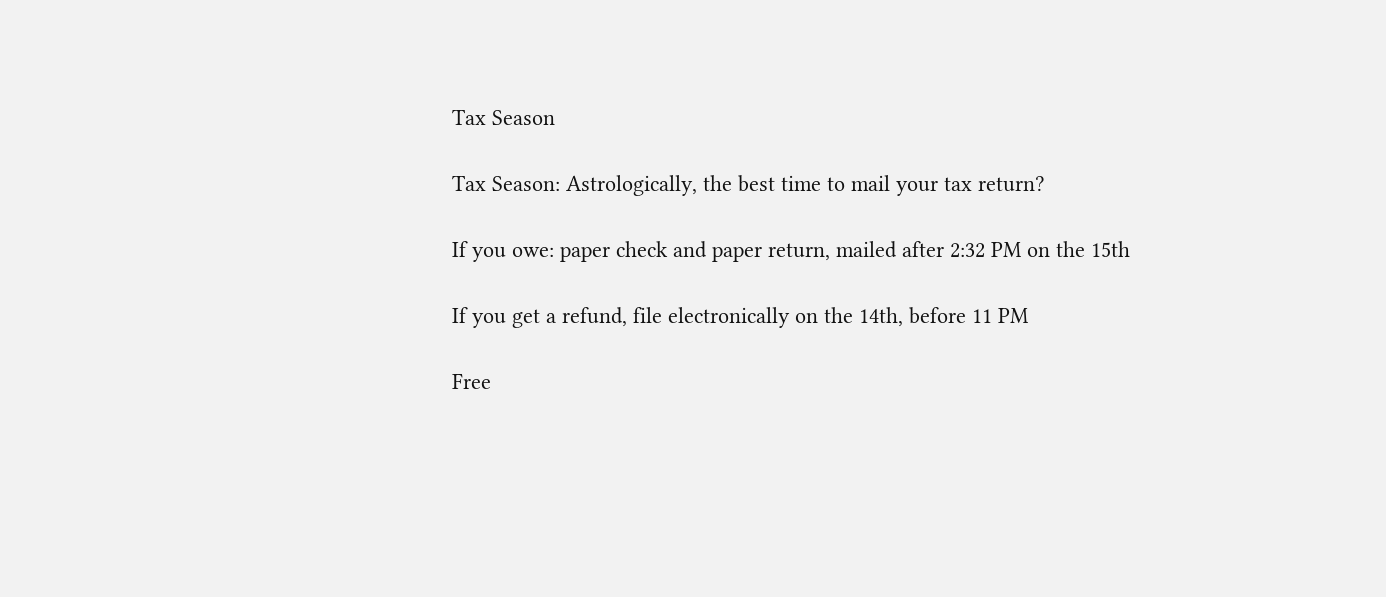Tax Season

Tax Season: Astrologically, the best time to mail your tax return?

If you owe: paper check and paper return, mailed after 2:32 PM on the 15th

If you get a refund, file electronically on the 14th, before 11 PM

Free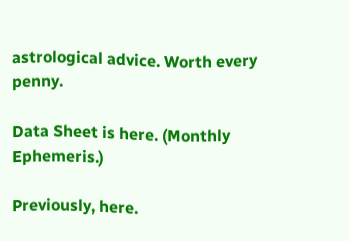astrological advice. Worth every penny.

Data Sheet is here. (Monthly Ephemeris.)

Previously, here.